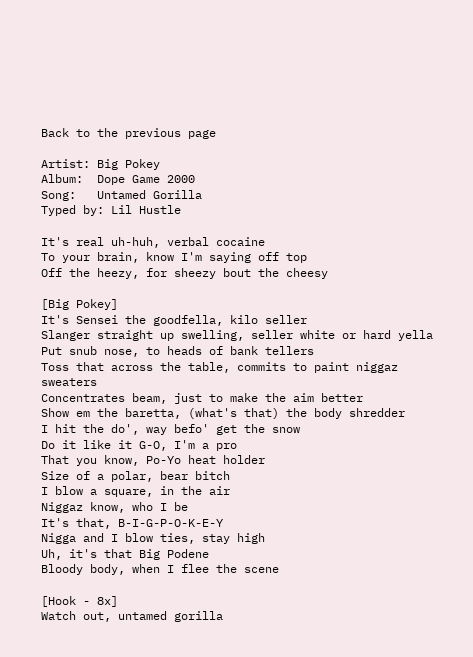Back to the previous page

Artist: Big Pokey
Album:  Dope Game 2000
Song:   Untamed Gorilla
Typed by: Lil Hustle

It's real uh-huh, verbal cocaine
To your brain, know I'm saying off top
Off the heezy, for sheezy bout the cheesy

[Big Pokey]
It's Sensei the goodfella, kilo seller
Slanger straight up swelling, seller white or hard yella
Put snub nose, to heads of bank tellers
Toss that across the table, commits to paint niggaz sweaters
Concentrates beam, just to make the aim better
Show em the baretta, (what's that) the body shredder
I hit the do', way befo' get the snow
Do it like it G-O, I'm a pro
That you know, Po-Yo heat holder
Size of a polar, bear bitch
I blow a square, in the air
Niggaz know, who I be
It's that, B-I-G-P-O-K-E-Y
Nigga and I blow ties, stay high
Uh, it's that Big Podene
Bloody body, when I flee the scene

[Hook - 8x]
Watch out, untamed gorilla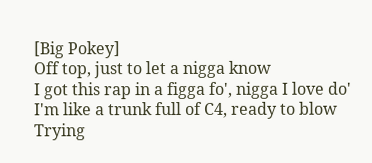[Big Pokey]
Off top, just to let a nigga know
I got this rap in a figga fo', nigga I love do'
I'm like a trunk full of C4, ready to blow
Trying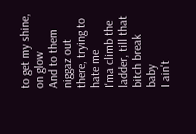to get my shine, on glow
And to them niggaz out there, trying to hate me
I'ma climb the ladder, till that bitch break baby
I ain't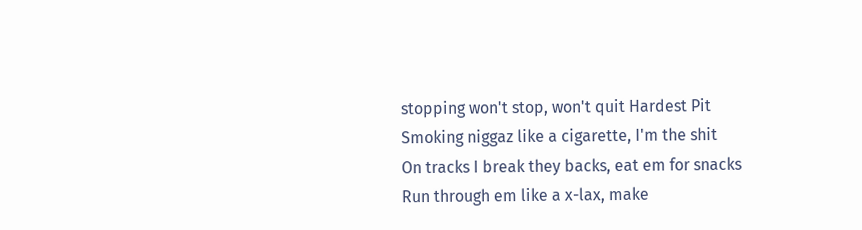stopping won't stop, won't quit Hardest Pit
Smoking niggaz like a cigarette, I'm the shit
On tracks I break they backs, eat em for snacks
Run through em like a x-lax, make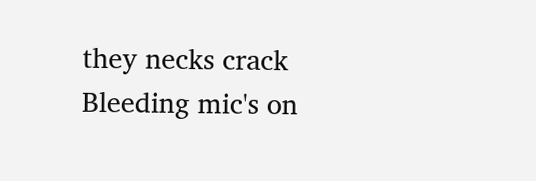they necks crack
Bleeding mic's on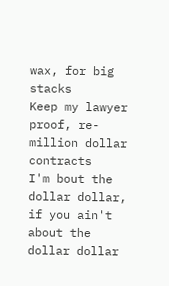wax, for big stacks
Keep my lawyer proof, re-million dollar contracts
I'm bout the dollar dollar, if you ain't about the dollar dollar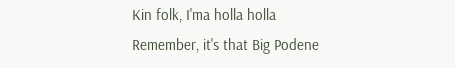Kin folk, I'ma holla holla
Remember, it's that Big Podene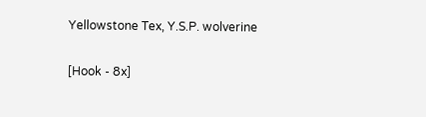Yellowstone Tex, Y.S.P. wolverine

[Hook - 8x]